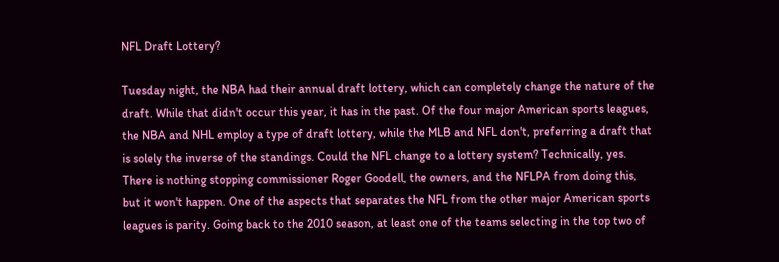NFL Draft Lottery?

Tuesday night, the NBA had their annual draft lottery, which can completely change the nature of the draft. While that didn't occur this year, it has in the past. Of the four major American sports leagues, the NBA and NHL employ a type of draft lottery, while the MLB and NFL don't, preferring a draft that is solely the inverse of the standings. Could the NFL change to a lottery system? Technically, yes. There is nothing stopping commissioner Roger Goodell, the owners, and the NFLPA from doing this, but it won't happen. One of the aspects that separates the NFL from the other major American sports leagues is parity. Going back to the 2010 season, at least one of the teams selecting in the top two of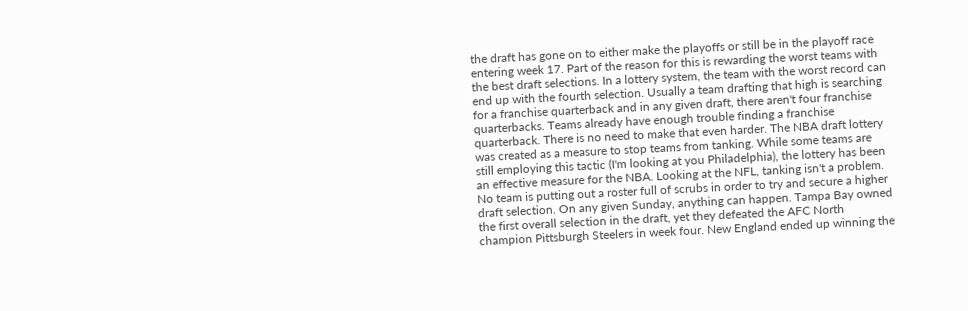the draft has gone on to either make the playoffs or still be in the playoff race entering week 17. Part of the reason for this is rewarding the worst teams with the best draft selections. In a lottery system, the team with the worst record can end up with the fourth selection. Usually a team drafting that high is searching for a franchise quarterback and in any given draft, there aren't four franchise quarterbacks. Teams already have enough trouble finding a franchise quarterback. There is no need to make that even harder. The NBA draft lottery was created as a measure to stop teams from tanking. While some teams are still employing this tactic (I'm looking at you Philadelphia), the lottery has been an effective measure for the NBA. Looking at the NFL, tanking isn't a problem. No team is putting out a roster full of scrubs in order to try and secure a higher draft selection. On any given Sunday, anything can happen. Tampa Bay owned the first overall selection in the draft, yet they defeated the AFC North champion Pittsburgh Steelers in week four. New England ended up winning the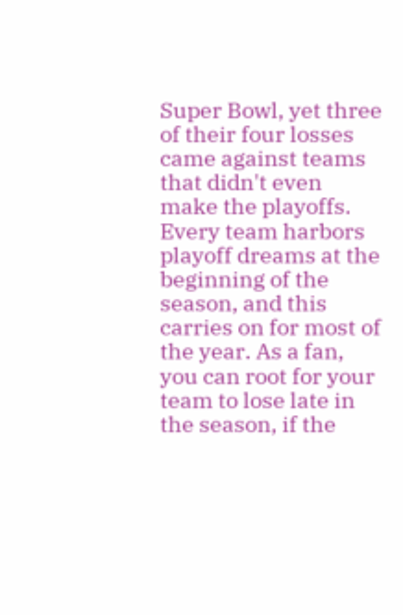Super Bowl, yet three of their four losses came against teams that didn't even make the playoffs. Every team harbors playoff dreams at the beginning of the season, and this carries on for most of the year. As a fan, you can root for your team to lose late in the season, if the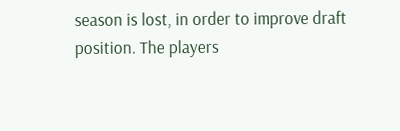season is lost, in order to improve draft position. The players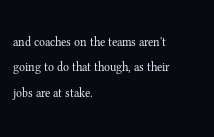and coaches on the teams aren't going to do that though, as their jobs are at stake.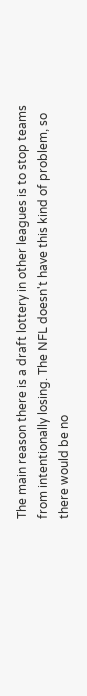The main reason there is a draft lottery in other leagues is to stop teams from intentionally losing. The NFL doesn't have this kind of problem, so there would be no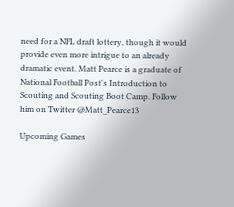need for a NFL draft lottery, though it would provide even more intrigue to an already dramatic event. Matt Pearce is a graduate of National Football Post's Introduction to Scouting and Scouting Boot Camp. Follow him on Twitter @Matt_Pearce13

Upcoming Games